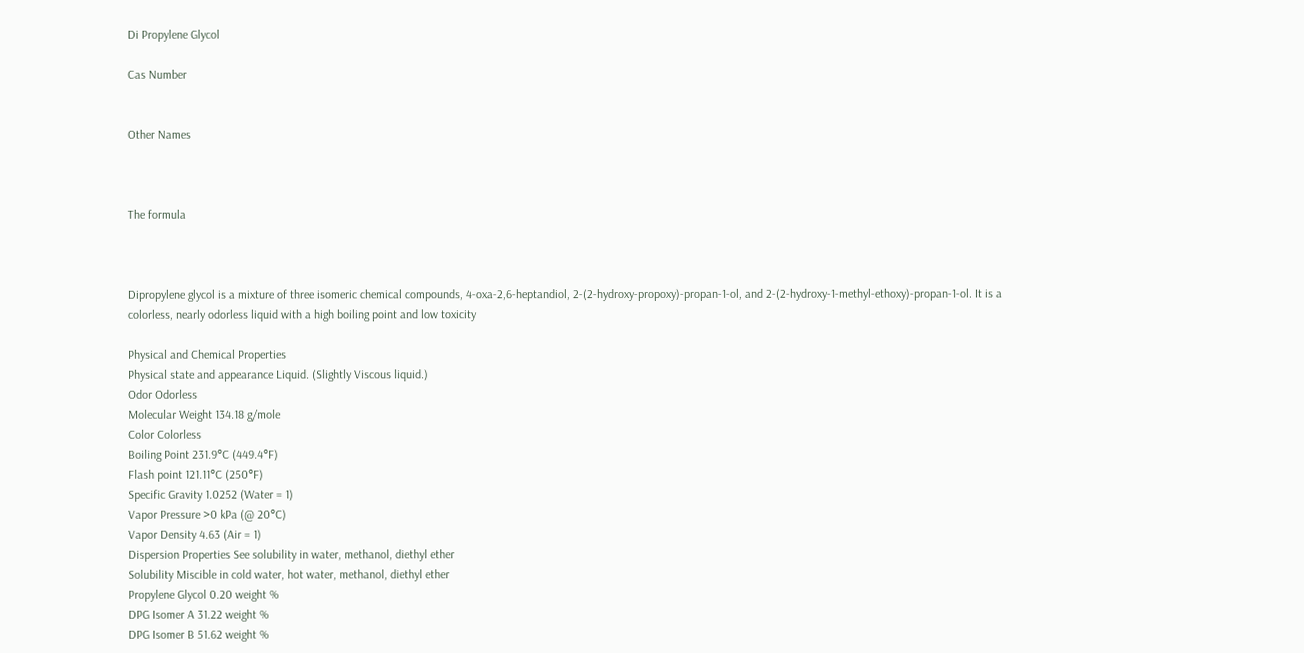Di Propylene Glycol

Cas Number


Other Names



The formula



Dipropylene glycol is a mixture of three isomeric chemical compounds, 4-oxa-2,6-heptandiol, 2-(2-hydroxy-propoxy)-propan-1-ol, and 2-(2-hydroxy-1-methyl-ethoxy)-propan-1-ol. It is a colorless, nearly odorless liquid with a high boiling point and low toxicity

Physical and Chemical Properties
Physical state and appearance Liquid. (Slightly Viscous liquid.)
Odor Odorless
Molecular Weight 134.18 g/mole
Color Colorless
Boiling Point 231.9°C (449.4°F)
Flash point 121.11°C (250°F)
Specific Gravity 1.0252 (Water = 1)
Vapor Pressure >0 kPa (@ 20°C)
Vapor Density 4.63 (Air = 1)
Dispersion Properties See solubility in water, methanol, diethyl ether
Solubility Miscible in cold water, hot water, methanol, diethyl ether
Propylene Glycol 0.20 weight %
DPG Isomer A 31.22 weight %
DPG Isomer B 51.62 weight %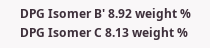DPG Isomer B' 8.92 weight %
DPG Isomer C 8.13 weight %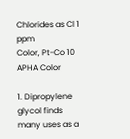Chlorides as Cl 1 ppm
Color, Pt-Co 10 APHA Color

1. Dipropylene glycol finds many uses as a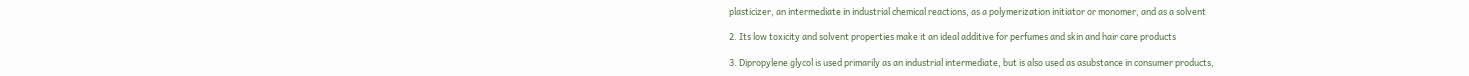plasticizer, an intermediate in industrial chemical reactions, as a polymerization initiator or monomer, and as a solvent

2. Its low toxicity and solvent properties make it an ideal additive for perfumes and skin and hair care products

3. Dipropylene glycol is used primarily as an industrial intermediate, but is also used as asubstance in consumer products,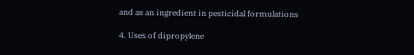and as an ingredient in pesticidal formulations

4. Uses of dipropylene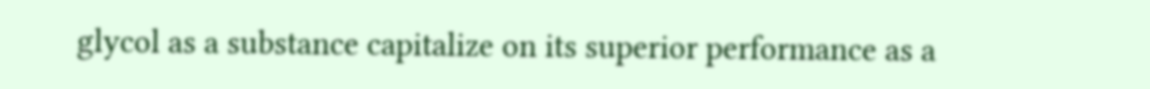glycol as a substance capitalize on its superior performance as a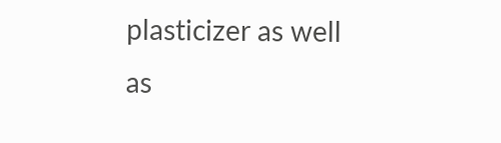plasticizer as well as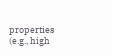properties (e.g., high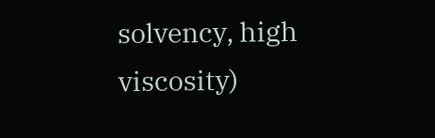solvency, high viscosity)